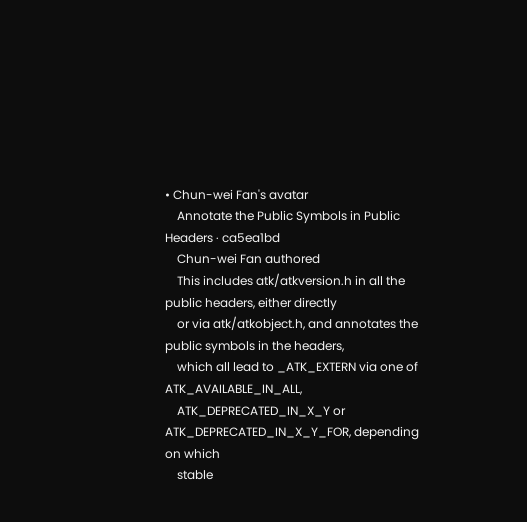• Chun-wei Fan's avatar
    Annotate the Public Symbols in Public Headers · ca5ea1bd
    Chun-wei Fan authored
    This includes atk/atkversion.h in all the public headers, either directly
    or via atk/atkobject.h, and annotates the public symbols in the headers,
    which all lead to _ATK_EXTERN via one of ATK_AVAILABLE_IN_ALL,
    ATK_DEPRECATED_IN_X_Y or ATK_DEPRECATED_IN_X_Y_FOR, depending on which
    stable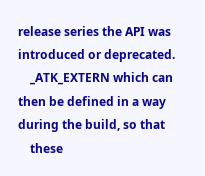release series the API was introduced or deprecated.
    _ATK_EXTERN which can then be defined in a way during the build, so that
    these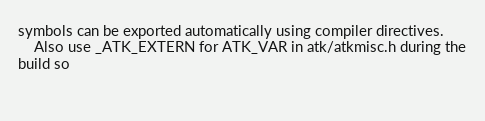symbols can be exported automatically using compiler directives.
    Also use _ATK_EXTERN for ATK_VAR in atk/atkmisc.h during the build so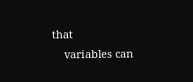that
    variables can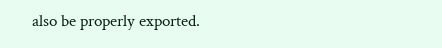also be properly exported.